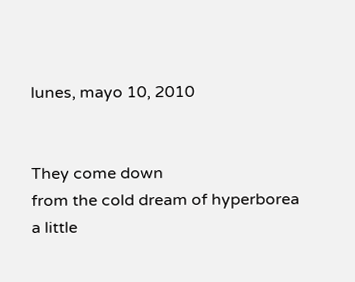lunes, mayo 10, 2010


They come down
from the cold dream of hyperborea
a little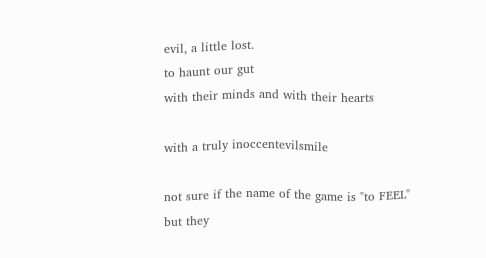evil, a little lost.
to haunt our gut
with their minds and with their hearts

with a truly inoccentevilsmile

not sure if the name of the game is "to FEEL"
but they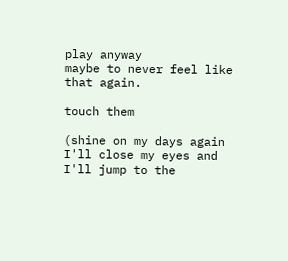play anyway
maybe to never feel like that again.

touch them

(shine on my days again
I'll close my eyes and I'll jump to the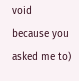void
because you asked me to)